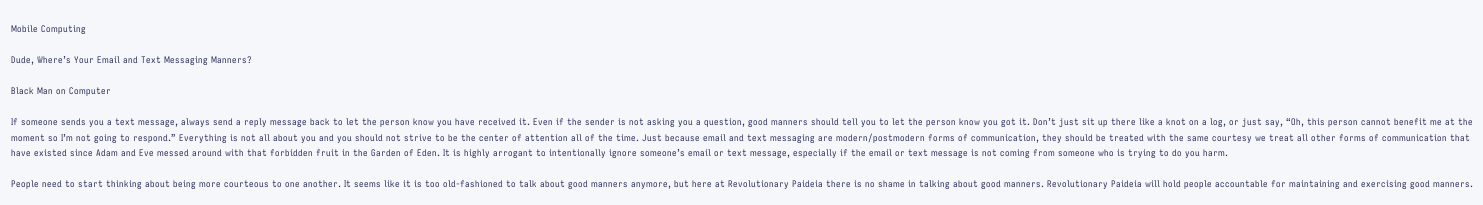Mobile Computing

Dude, Where’s Your Email and Text Messaging Manners?

Black Man on Computer

If someone sends you a text message, always send a reply message back to let the person know you have received it. Even if the sender is not asking you a question, good manners should tell you to let the person know you got it. Don’t just sit up there like a knot on a log, or just say, “Oh, this person cannot benefit me at the moment so I’m not going to respond.” Everything is not all about you and you should not strive to be the center of attention all of the time. Just because email and text messaging are modern/postmodern forms of communication, they should be treated with the same courtesy we treat all other forms of communication that have existed since Adam and Eve messed around with that forbidden fruit in the Garden of Eden. It is highly arrogant to intentionally ignore someone’s email or text message, especially if the email or text message is not coming from someone who is trying to do you harm.

People need to start thinking about being more courteous to one another. It seems like it is too old-fashioned to talk about good manners anymore, but here at Revolutionary Paideia there is no shame in talking about good manners. Revolutionary Paideia will hold people accountable for maintaining and exercising good manners.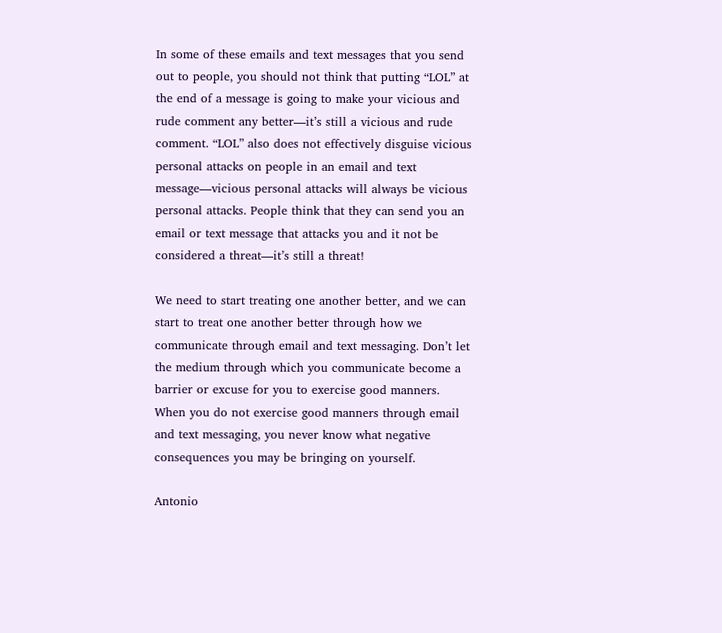In some of these emails and text messages that you send out to people, you should not think that putting “LOL” at the end of a message is going to make your vicious and rude comment any better—it’s still a vicious and rude comment. “LOL” also does not effectively disguise vicious personal attacks on people in an email and text message—vicious personal attacks will always be vicious personal attacks. People think that they can send you an email or text message that attacks you and it not be considered a threat—it’s still a threat!

We need to start treating one another better, and we can start to treat one another better through how we communicate through email and text messaging. Don’t let the medium through which you communicate become a barrier or excuse for you to exercise good manners. When you do not exercise good manners through email and text messaging, you never know what negative consequences you may be bringing on yourself.

Antonio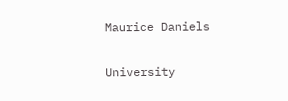Maurice Daniels

University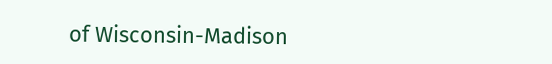of Wisconsin-Madison